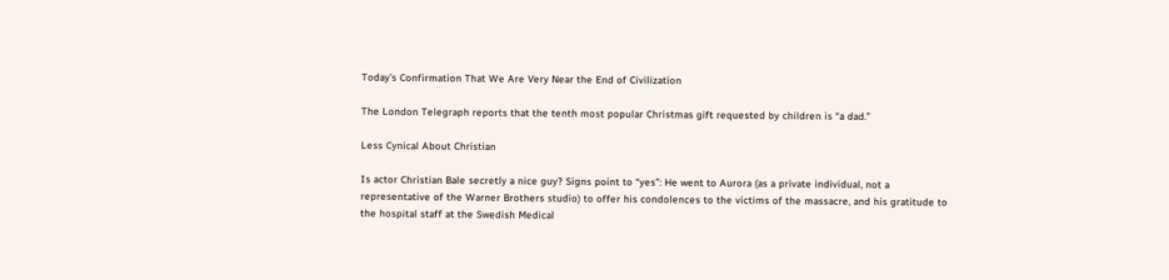Today’s Confirmation That We Are Very Near the End of Civilization

The London Telegraph reports that the tenth most popular Christmas gift requested by children is “a dad.”

Less Cynical About Christian

Is actor Christian Bale secretly a nice guy? Signs point to “yes”: He went to Aurora (as a private individual, not a representative of the Warner Brothers studio) to offer his condolences to the victims of the massacre, and his gratitude to the hospital staff at the Swedish Medical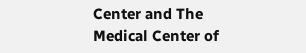Center and The Medical Center of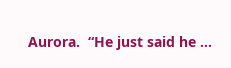Aurora.  “He just said he …